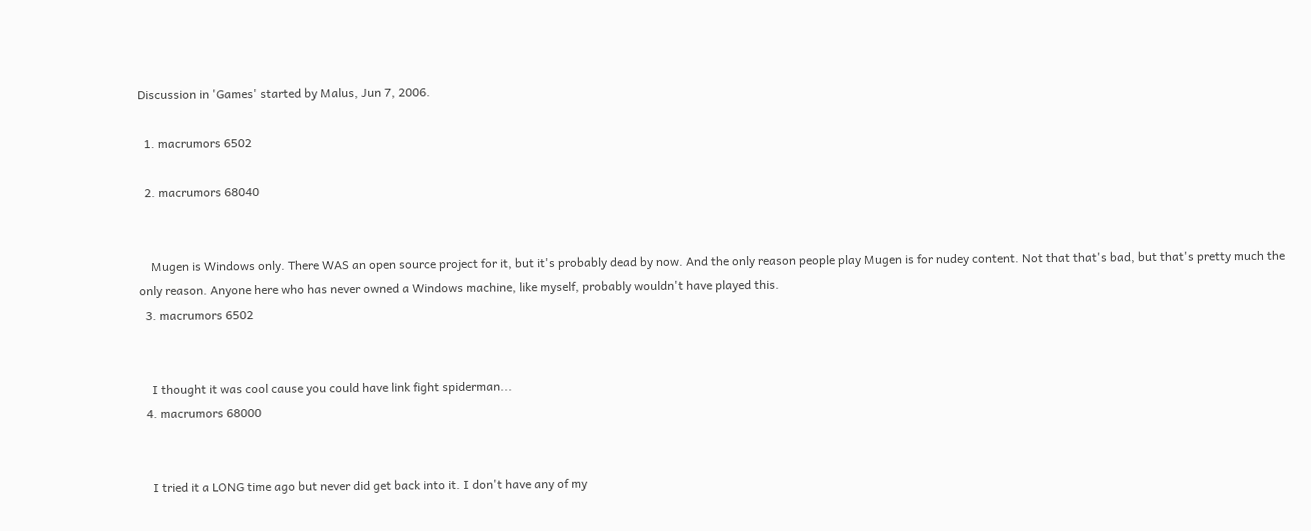Discussion in 'Games' started by Malus, Jun 7, 2006.

  1. macrumors 6502

  2. macrumors 68040


    Mugen is Windows only. There WAS an open source project for it, but it's probably dead by now. And the only reason people play Mugen is for nudey content. Not that that's bad, but that's pretty much the only reason. Anyone here who has never owned a Windows machine, like myself, probably wouldn't have played this.
  3. macrumors 6502


    I thought it was cool cause you could have link fight spiderman...
  4. macrumors 68000


    I tried it a LONG time ago but never did get back into it. I don't have any of my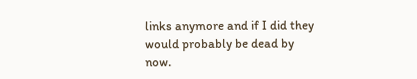links anymore and if I did they would probably be dead by now.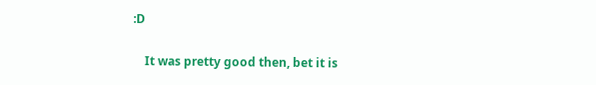:D

    It was pretty good then, bet it is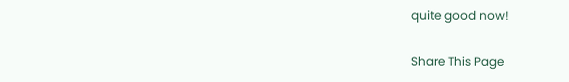quite good now!

Share This Page